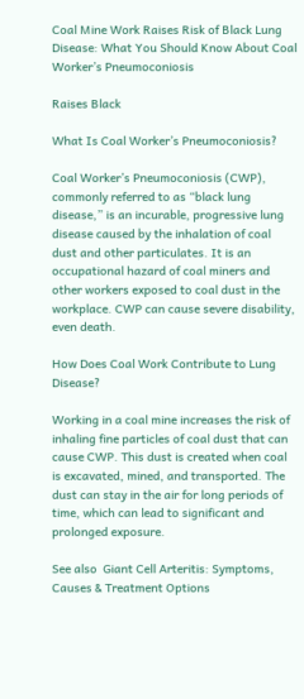Coal Mine Work Raises Risk of Black Lung Disease: What You Should Know About Coal Worker’s Pneumoconiosis

Raises Black

What Is Coal Worker’s Pneumoconiosis?

Coal Worker’s Pneumoconiosis (CWP), commonly referred to as “black lung disease,” is an incurable, progressive lung disease caused by the inhalation of coal dust and other particulates. It is an occupational hazard of coal miners and other workers exposed to coal dust in the workplace. CWP can cause severe disability, even death.

How Does Coal Work Contribute to Lung Disease?

Working in a coal mine increases the risk of inhaling fine particles of coal dust that can cause CWP. This dust is created when coal is excavated, mined, and transported. The dust can stay in the air for long periods of time, which can lead to significant and prolonged exposure.

See also  Giant Cell Arteritis: Symptoms, Causes & Treatment Options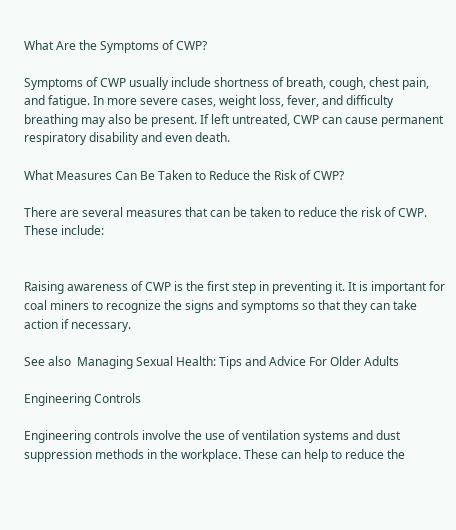What Are the Symptoms of CWP?

Symptoms of CWP usually include shortness of breath, cough, chest pain, and fatigue. In more severe cases, weight loss, fever, and difficulty breathing may also be present. If left untreated, CWP can cause permanent respiratory disability and even death.

What Measures Can Be Taken to Reduce the Risk of CWP?

There are several measures that can be taken to reduce the risk of CWP. These include:


Raising awareness of CWP is the first step in preventing it. It is important for coal miners to recognize the signs and symptoms so that they can take action if necessary.

See also  Managing Sexual Health: Tips and Advice For Older Adults

Engineering Controls

Engineering controls involve the use of ventilation systems and dust suppression methods in the workplace. These can help to reduce the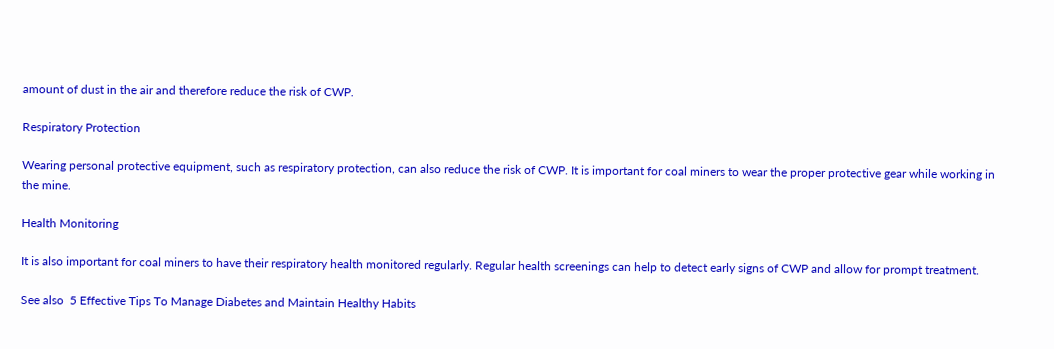amount of dust in the air and therefore reduce the risk of CWP.

Respiratory Protection

Wearing personal protective equipment, such as respiratory protection, can also reduce the risk of CWP. It is important for coal miners to wear the proper protective gear while working in the mine.

Health Monitoring

It is also important for coal miners to have their respiratory health monitored regularly. Regular health screenings can help to detect early signs of CWP and allow for prompt treatment.

See also  5 Effective Tips To Manage Diabetes and Maintain Healthy Habits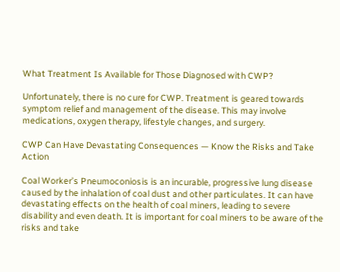What Treatment Is Available for Those Diagnosed with CWP?

Unfortunately, there is no cure for CWP. Treatment is geared towards symptom relief and management of the disease. This may involve medications, oxygen therapy, lifestyle changes, and surgery.

CWP Can Have Devastating Consequences — Know the Risks and Take Action

Coal Worker’s Pneumoconiosis is an incurable, progressive lung disease caused by the inhalation of coal dust and other particulates. It can have devastating effects on the health of coal miners, leading to severe disability and even death. It is important for coal miners to be aware of the risks and take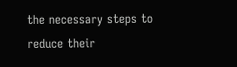the necessary steps to reduce their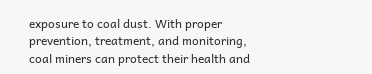exposure to coal dust. With proper prevention, treatment, and monitoring, coal miners can protect their health and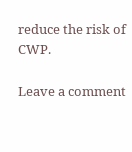reduce the risk of CWP.

Leave a comment